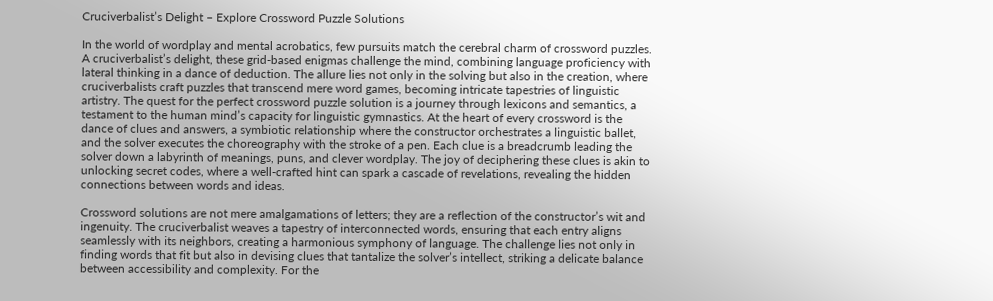Cruciverbalist’s Delight – Explore Crossword Puzzle Solutions

In the world of wordplay and mental acrobatics, few pursuits match the cerebral charm of crossword puzzles. A cruciverbalist’s delight, these grid-based enigmas challenge the mind, combining language proficiency with lateral thinking in a dance of deduction. The allure lies not only in the solving but also in the creation, where cruciverbalists craft puzzles that transcend mere word games, becoming intricate tapestries of linguistic artistry. The quest for the perfect crossword puzzle solution is a journey through lexicons and semantics, a testament to the human mind’s capacity for linguistic gymnastics. At the heart of every crossword is the dance of clues and answers, a symbiotic relationship where the constructor orchestrates a linguistic ballet, and the solver executes the choreography with the stroke of a pen. Each clue is a breadcrumb leading the solver down a labyrinth of meanings, puns, and clever wordplay. The joy of deciphering these clues is akin to unlocking secret codes, where a well-crafted hint can spark a cascade of revelations, revealing the hidden connections between words and ideas.

Crossword solutions are not mere amalgamations of letters; they are a reflection of the constructor’s wit and ingenuity. The cruciverbalist weaves a tapestry of interconnected words, ensuring that each entry aligns seamlessly with its neighbors, creating a harmonious symphony of language. The challenge lies not only in finding words that fit but also in devising clues that tantalize the solver’s intellect, striking a delicate balance between accessibility and complexity. For the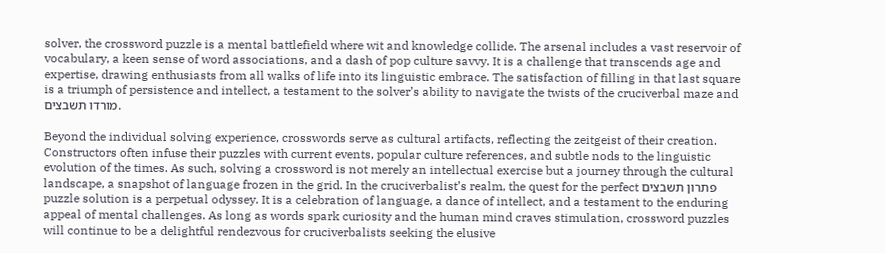solver, the crossword puzzle is a mental battlefield where wit and knowledge collide. The arsenal includes a vast reservoir of vocabulary, a keen sense of word associations, and a dash of pop culture savvy. It is a challenge that transcends age and expertise, drawing enthusiasts from all walks of life into its linguistic embrace. The satisfaction of filling in that last square is a triumph of persistence and intellect, a testament to the solver’s ability to navigate the twists of the cruciverbal maze and מורדו תשבצים.

Beyond the individual solving experience, crosswords serve as cultural artifacts, reflecting the zeitgeist of their creation. Constructors often infuse their puzzles with current events, popular culture references, and subtle nods to the linguistic evolution of the times. As such, solving a crossword is not merely an intellectual exercise but a journey through the cultural landscape, a snapshot of language frozen in the grid. In the cruciverbalist’s realm, the quest for the perfect פתרון תשבצים puzzle solution is a perpetual odyssey. It is a celebration of language, a dance of intellect, and a testament to the enduring appeal of mental challenges. As long as words spark curiosity and the human mind craves stimulation, crossword puzzles will continue to be a delightful rendezvous for cruciverbalists seeking the elusive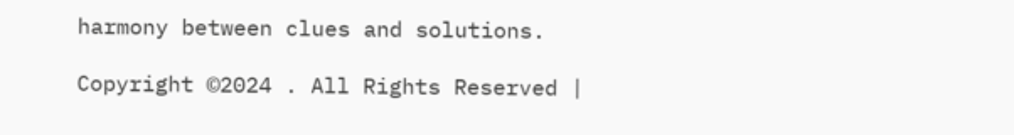harmony between clues and solutions.

Copyright ©2024 . All Rights Reserved |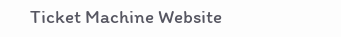Ticket Machine Website